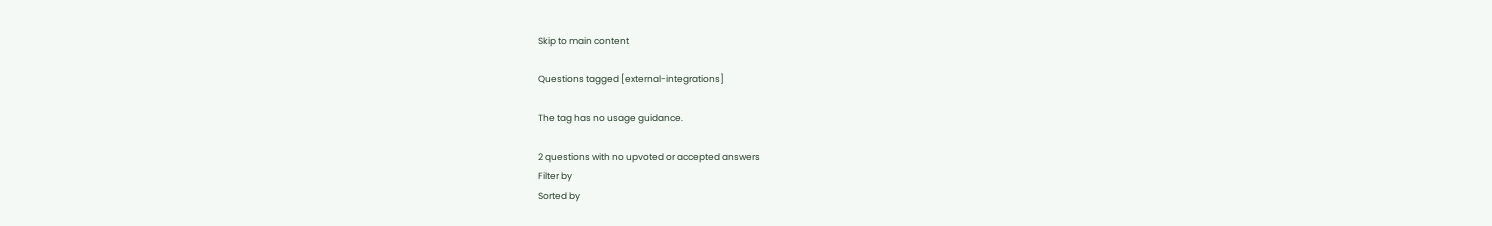Skip to main content

Questions tagged [external-integrations]

The tag has no usage guidance.

2 questions with no upvoted or accepted answers
Filter by
Sorted by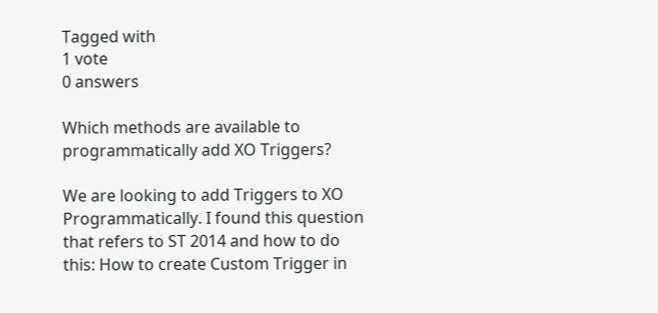Tagged with
1 vote
0 answers

Which methods are available to programmatically add XO Triggers?

We are looking to add Triggers to XO Programmatically. I found this question that refers to ST 2014 and how to do this: How to create Custom Trigger in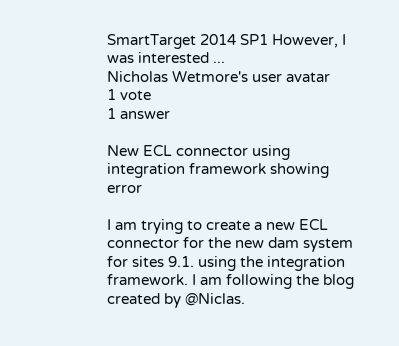SmartTarget 2014 SP1 However, I was interested ...
Nicholas Wetmore's user avatar
1 vote
1 answer

New ECL connector using integration framework showing error

I am trying to create a new ECL connector for the new dam system for sites 9.1. using the integration framework. I am following the blog created by @Niclas.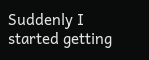Suddenly I started getting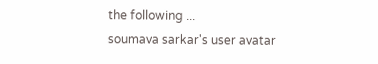the following ...
soumava sarkar's user avatar